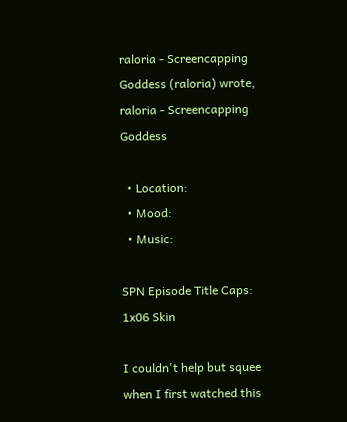raloria - Screencapping Goddess (raloria) wrote,
raloria - Screencapping Goddess

  • Location:
  • Mood:
  • Music:

SPN Episode Title Caps: 1x06 Skin

I couldn't help but squee when I first watched this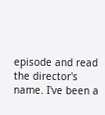episode and read the director's name. I've been a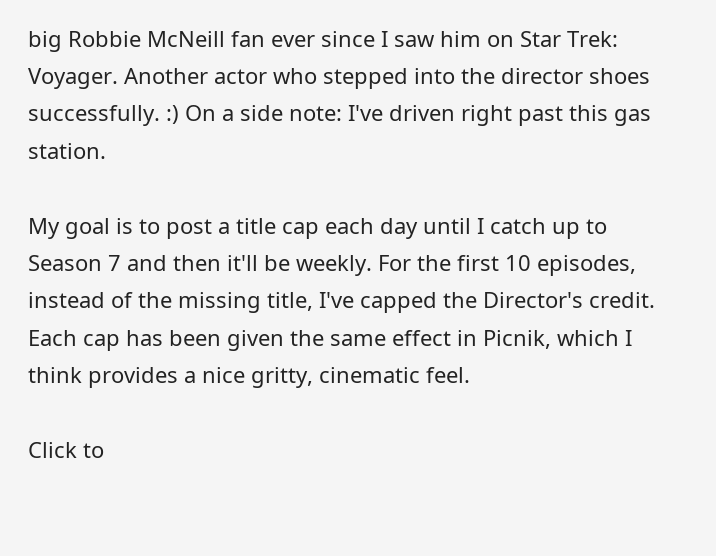big Robbie McNeill fan ever since I saw him on Star Trek: Voyager. Another actor who stepped into the director shoes successfully. :) On a side note: I've driven right past this gas station.

My goal is to post a title cap each day until I catch up to Season 7 and then it'll be weekly. For the first 10 episodes, instead of the missing title, I've capped the Director's credit. Each cap has been given the same effect in Picnik, which I think provides a nice gritty, cinematic feel.

Click to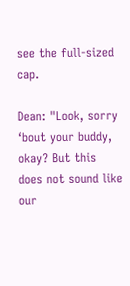see the full-sized cap.

Dean: "Look, sorry ‘bout your buddy, okay? But this does not sound like our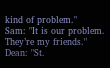kind of problem."
Sam: "It is our problem. They’re my friends."
Dean: "St.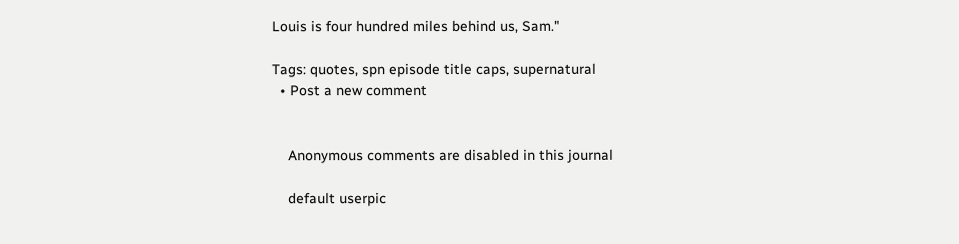Louis is four hundred miles behind us, Sam."

Tags: quotes, spn episode title caps, supernatural
  • Post a new comment


    Anonymous comments are disabled in this journal

    default userpic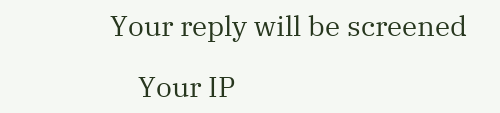Your reply will be screened

    Your IP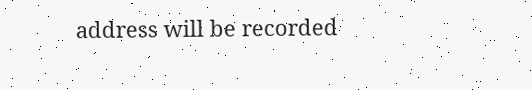address will be recorded